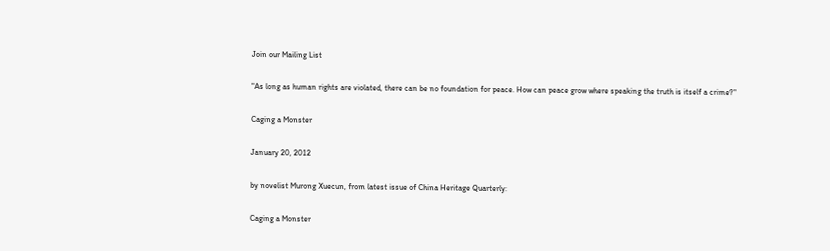Join our Mailing List

"As long as human rights are violated, there can be no foundation for peace. How can peace grow where speaking the truth is itself a crime?"

Caging a Monster

January 20, 2012

by novelist Murong Xuecun, from latest issue of China Heritage Quarterly:

Caging a Monster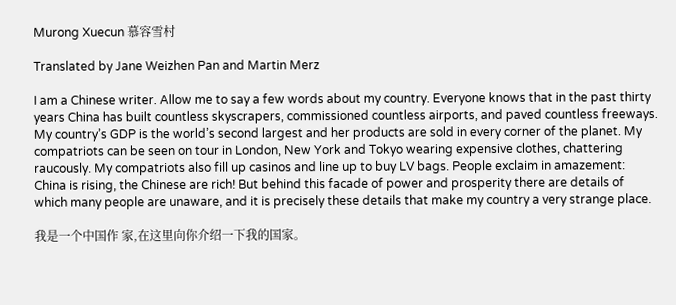Murong Xuecun 慕容雪村

Translated by Jane Weizhen Pan and Martin Merz

I am a Chinese writer. Allow me to say a few words about my country. Everyone knows that in the past thirty years China has built countless skyscrapers, commissioned countless airports, and paved countless freeways. My country’s GDP is the world’s second largest and her products are sold in every corner of the planet. My compatriots can be seen on tour in London, New York and Tokyo wearing expensive clothes, chattering raucously. My compatriots also fill up casinos and line up to buy LV bags. People exclaim in amazement: China is rising, the Chinese are rich! But behind this facade of power and prosperity there are details of which many people are unaware, and it is precisely these details that make my country a very strange place.

我是一个中国作 家,在这里向你介绍一下我的国家。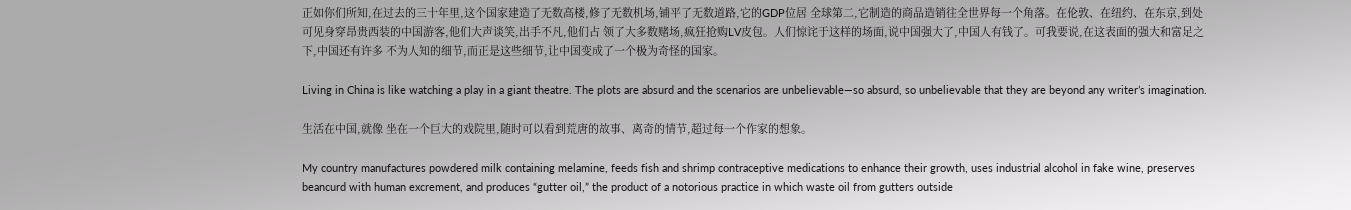正如你们所知,在过去的三十年里,这个国家建造了无数高楼,修了无数机场,铺平了无数道路,它的GDP位居 全球第二,它制造的商品造销往全世界每一个角落。在伦敦、在纽约、在东京,到处可见身穿昂贵西装的中国游客,他们大声谈笑,出手不凡,他们占 领了大多数赌场,疯狂抢购LV皮包。人们惊诧于这样的场面,说中国强大了,中国人有钱了。可我要说,在这表面的强大和富足之下,中国还有许多 不为人知的细节,而正是这些细节,让中国变成了一个极为奇怪的国家。

Living in China is like watching a play in a giant theatre. The plots are absurd and the scenarios are unbelievable—so absurd, so unbelievable that they are beyond any writer’s imagination.

生活在中国,就像 坐在一个巨大的戏院里,随时可以看到荒唐的故事、离奇的情节,超过每一个作家的想象。

My country manufactures powdered milk containing melamine, feeds fish and shrimp contraceptive medications to enhance their growth, uses industrial alcohol in fake wine, preserves beancurd with human excrement, and produces “gutter oil,” the product of a notorious practice in which waste oil from gutters outside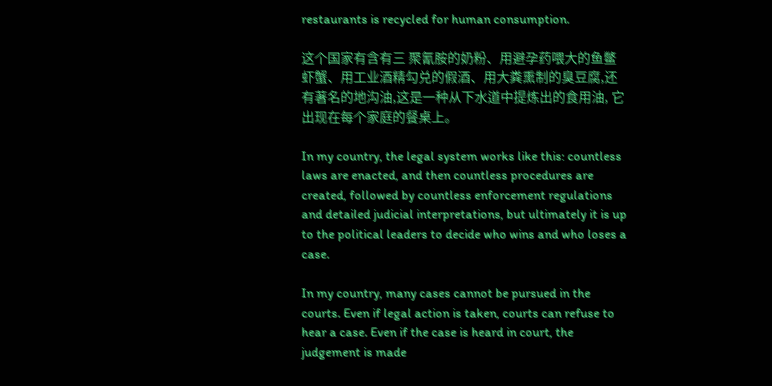restaurants is recycled for human consumption.

这个国家有含有三 聚氰胺的奶粉、用避孕药喂大的鱼鳖虾蟹、用工业酒精勾兑的假酒、用大粪熏制的臭豆腐,还有著名的地沟油,这是一种从下水道中提炼出的食用油, 它出现在每个家庭的餐桌上。

In my country, the legal system works like this: countless laws are enacted, and then countless procedures are created, followed by countless enforcement regulations and detailed judicial interpretations, but ultimately it is up to the political leaders to decide who wins and who loses a case.

In my country, many cases cannot be pursued in the courts. Even if legal action is taken, courts can refuse to hear a case. Even if the case is heard in court, the judgement is made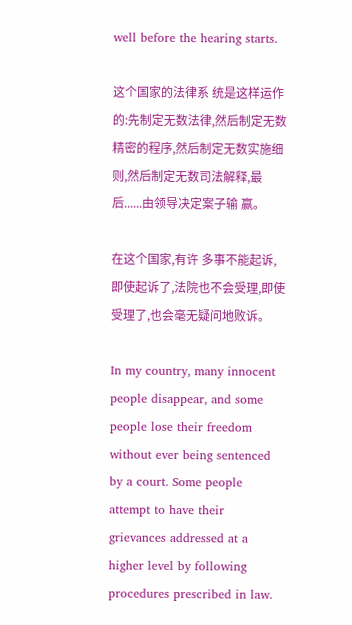well before the hearing starts.

这个国家的法律系 统是这样运作的:先制定无数法律,然后制定无数精密的程序,然后制定无数实施细则,然后制定无数司法解释,最后......由领导决定案子输 赢。

在这个国家,有许 多事不能起诉,即使起诉了,法院也不会受理,即使受理了,也会毫无疑问地败诉。

In my country, many innocent people disappear, and some people lose their freedom without ever being sentenced by a court. Some people attempt to have their grievances addressed at a higher level by following procedures prescribed in law.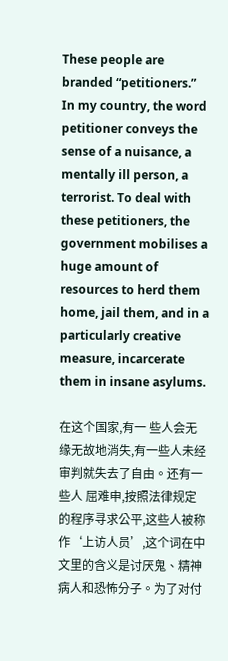These people are branded “petitioners.” In my country, the word petitioner conveys the sense of a nuisance, a mentally ill person, a terrorist. To deal with these petitioners, the government mobilises a huge amount of resources to herd them home, jail them, and in a particularly creative measure, incarcerate them in insane asylums.

在这个国家,有一 些人会无缘无故地消失,有一些人未经审判就失去了自由。还有一些人 屈难申,按照法律规定的程序寻求公平,这些人被称作‘上访人员’,这个词在中文里的含义是讨厌鬼、精神病人和恐怖分子。为了对付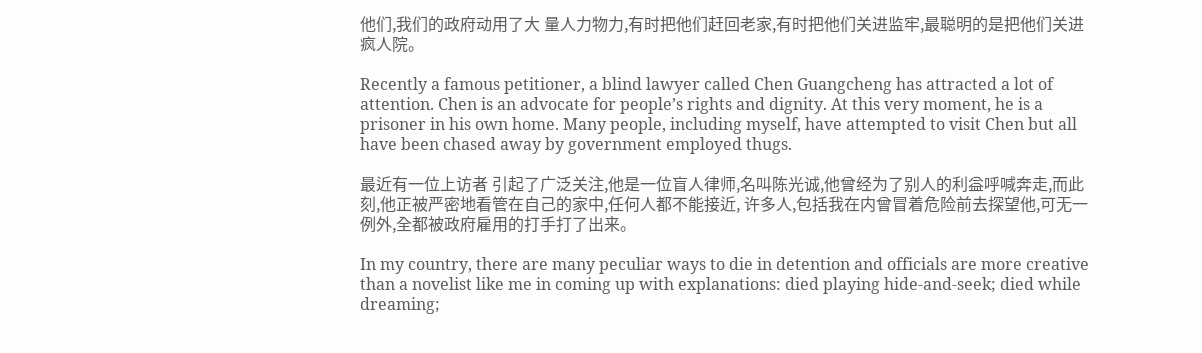他们,我们的政府动用了大 量人力物力,有时把他们赶回老家,有时把他们关进监牢,最聪明的是把他们关进疯人院。

Recently a famous petitioner, a blind lawyer called Chen Guangcheng has attracted a lot of attention. Chen is an advocate for people’s rights and dignity. At this very moment, he is a prisoner in his own home. Many people, including myself, have attempted to visit Chen but all have been chased away by government employed thugs.

最近有一位上访者 引起了广泛关注,他是一位盲人律师,名叫陈光诚,他曾经为了别人的利益呼喊奔走,而此刻,他正被严密地看管在自己的家中,任何人都不能接近, 许多人,包括我在内曾冒着危险前去探望他,可无一例外,全都被政府雇用的打手打了出来。

In my country, there are many peculiar ways to die in detention and officials are more creative than a novelist like me in coming up with explanations: died playing hide-and-seek; died while dreaming;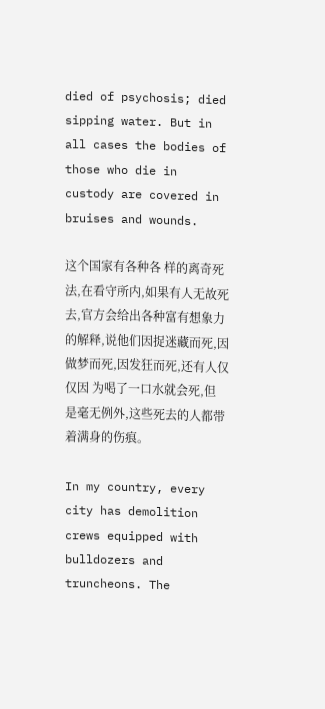died of psychosis; died sipping water. But in all cases the bodies of those who die in custody are covered in bruises and wounds.

这个国家有各种各 样的离奇死法,在看守所内,如果有人无故死去,官方会给出各种富有想象力的解释,说他们因捉迷藏而死,因做梦而死,因发狂而死,还有人仅仅因 为喝了一口水就会死,但是毫无例外,这些死去的人都带着满身的伤痕。

In my country, every city has demolition crews equipped with bulldozers and truncheons. The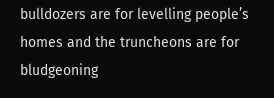bulldozers are for levelling people’s homes and the truncheons are for bludgeoning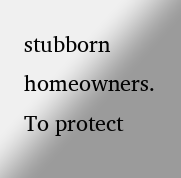stubborn homeowners. To protect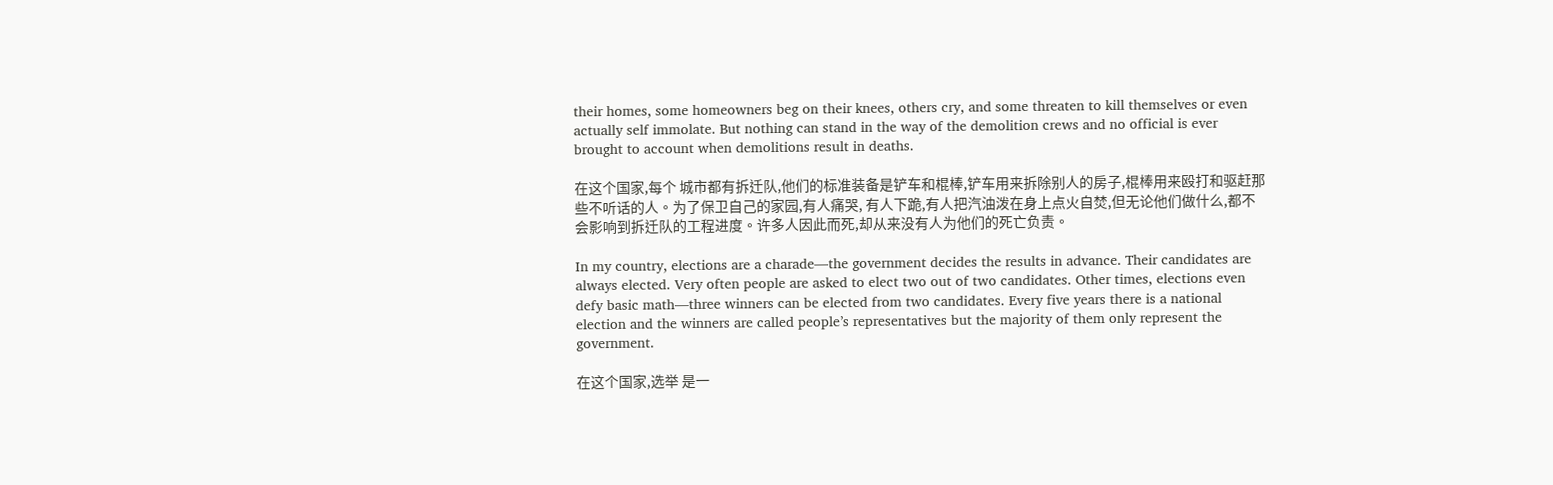their homes, some homeowners beg on their knees, others cry, and some threaten to kill themselves or even actually self immolate. But nothing can stand in the way of the demolition crews and no official is ever brought to account when demolitions result in deaths.

在这个国家,每个 城市都有拆迁队,他们的标准装备是铲车和棍棒,铲车用来拆除别人的房子,棍棒用来殴打和驱赶那些不听话的人。为了保卫自己的家园,有人痛哭, 有人下跪,有人把汽油泼在身上点火自焚,但无论他们做什么,都不会影响到拆迁队的工程进度。许多人因此而死,却从来没有人为他们的死亡负责。

In my country, elections are a charade—the government decides the results in advance. Their candidates are always elected. Very often people are asked to elect two out of two candidates. Other times, elections even defy basic math—three winners can be elected from two candidates. Every five years there is a national election and the winners are called people’s representatives but the majority of them only represent the government.

在这个国家,选举 是一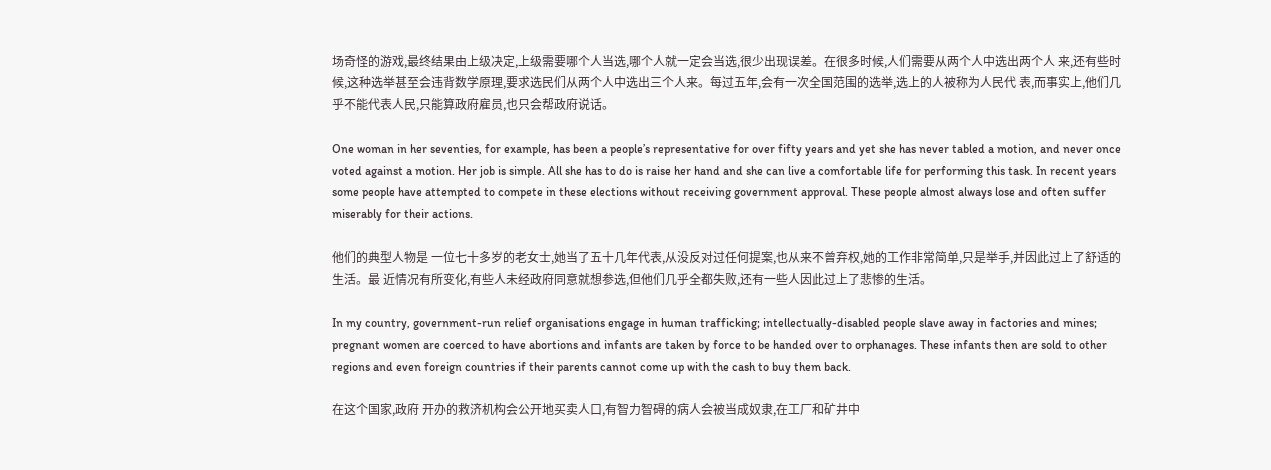场奇怪的游戏,最终结果由上级决定,上级需要哪个人当选,哪个人就一定会当选,很少出现误差。在很多时候,人们需要从两个人中选出两个人 来,还有些时候,这种选举甚至会违背数学原理,要求选民们从两个人中选出三个人来。每过五年,会有一次全国范围的选举,选上的人被称为人民代 表,而事实上,他们几乎不能代表人民,只能算政府雇员,也只会帮政府说话。

One woman in her seventies, for example, has been a people’s representative for over fifty years and yet she has never tabled a motion, and never once voted against a motion. Her job is simple. All she has to do is raise her hand and she can live a comfortable life for performing this task. In recent years some people have attempted to compete in these elections without receiving government approval. These people almost always lose and often suffer miserably for their actions.

他们的典型人物是 一位七十多岁的老女士,她当了五十几年代表,从没反对过任何提案,也从来不曾弃权,她的工作非常简单,只是举手,并因此过上了舒适的生活。最 近情况有所变化,有些人未经政府同意就想参选,但他们几乎全都失败,还有一些人因此过上了悲惨的生活。

In my country, government-run relief organisations engage in human trafficking; intellectually-disabled people slave away in factories and mines; pregnant women are coerced to have abortions and infants are taken by force to be handed over to orphanages. These infants then are sold to other regions and even foreign countries if their parents cannot come up with the cash to buy them back.

在这个国家,政府 开办的救济机构会公开地买卖人口,有智力智碍的病人会被当成奴隶,在工厂和矿井中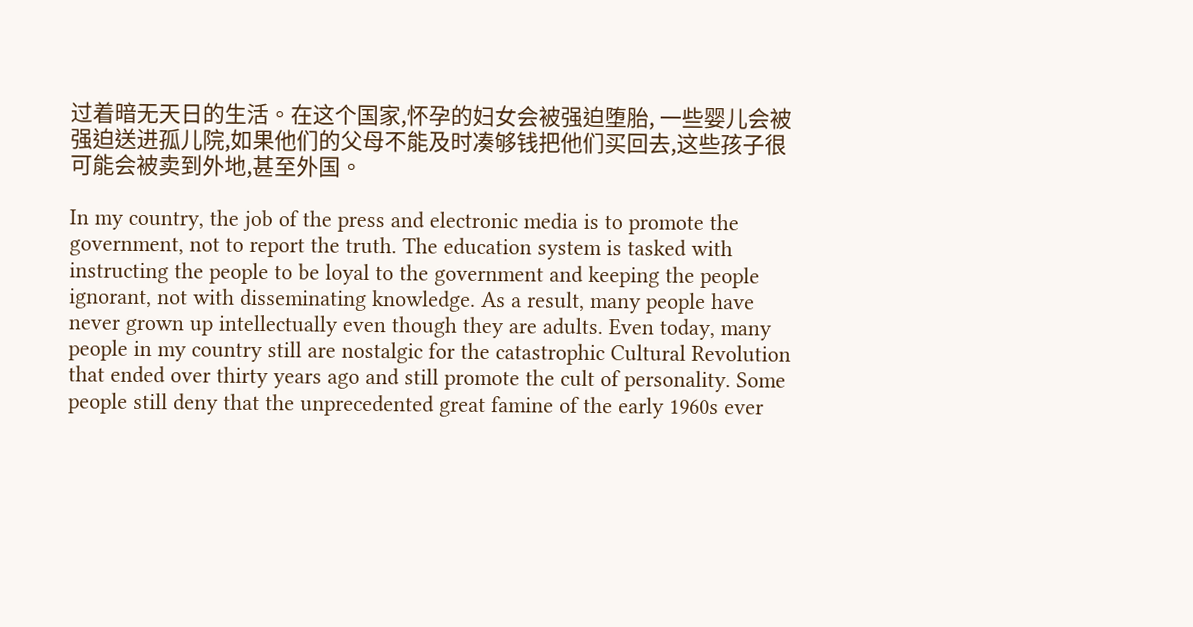过着暗无天日的生活。在这个国家,怀孕的妇女会被强迫堕胎, 一些婴儿会被强迫送进孤儿院,如果他们的父母不能及时凑够钱把他们买回去,这些孩子很可能会被卖到外地,甚至外国。

In my country, the job of the press and electronic media is to promote the government, not to report the truth. The education system is tasked with instructing the people to be loyal to the government and keeping the people ignorant, not with disseminating knowledge. As a result, many people have never grown up intellectually even though they are adults. Even today, many people in my country still are nostalgic for the catastrophic Cultural Revolution that ended over thirty years ago and still promote the cult of personality. Some people still deny that the unprecedented great famine of the early 1960s ever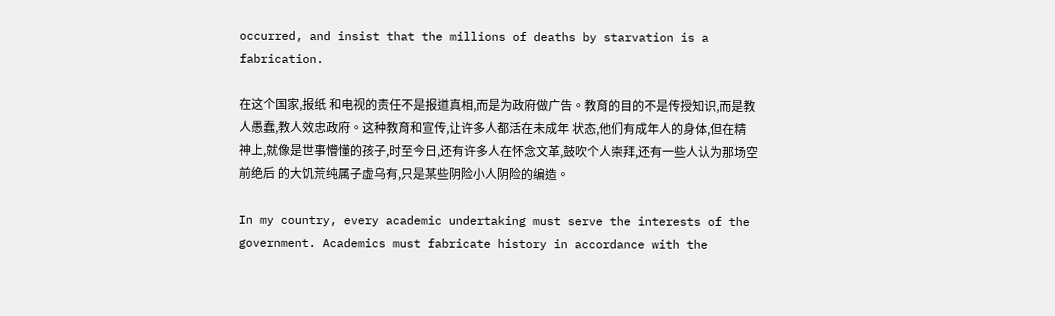occurred, and insist that the millions of deaths by starvation is a fabrication.

在这个国家,报纸 和电视的责任不是报道真相,而是为政府做广告。教育的目的不是传授知识,而是教人愚蠢,教人效忠政府。这种教育和宣传,让许多人都活在未成年 状态,他们有成年人的身体,但在精神上,就像是世事懵懂的孩子,时至今日,还有许多人在怀念文革,鼓吹个人崇拜,还有一些人认为那场空前绝后 的大饥荒纯属子虚乌有,只是某些阴险小人阴险的编造。

In my country, every academic undertaking must serve the interests of the government. Academics must fabricate history in accordance with the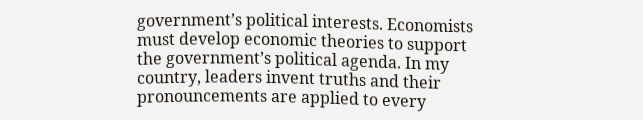government’s political interests. Economists must develop economic theories to support the government’s political agenda. In my country, leaders invent truths and their pronouncements are applied to every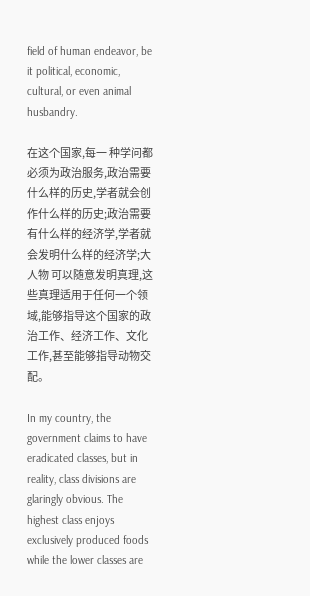field of human endeavor, be it political, economic, cultural, or even animal husbandry.

在这个国家,每一 种学问都必须为政治服务,政治需要什么样的历史,学者就会创作什么样的历史;政治需要有什么样的经济学,学者就会发明什么样的经济学;大人物 可以随意发明真理,这些真理适用于任何一个领域,能够指导这个国家的政治工作、经济工作、文化工作,甚至能够指导动物交配。

In my country, the government claims to have eradicated classes, but in reality, class divisions are glaringly obvious. The highest class enjoys exclusively produced foods while the lower classes are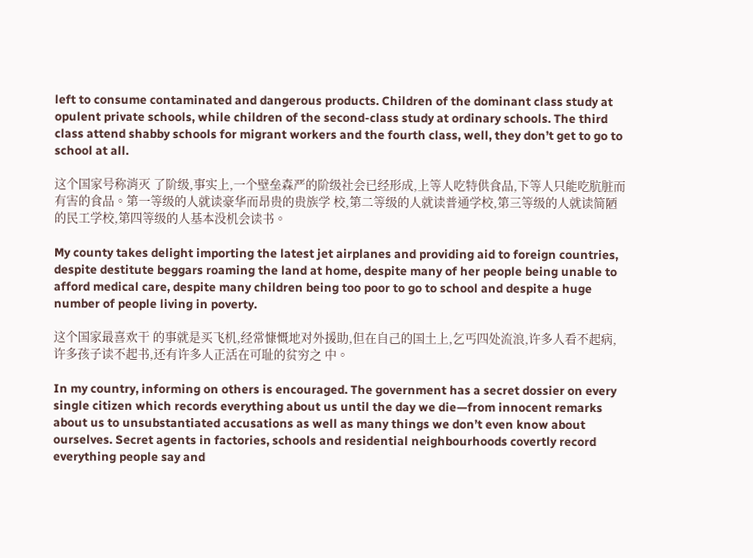left to consume contaminated and dangerous products. Children of the dominant class study at opulent private schools, while children of the second-class study at ordinary schools. The third class attend shabby schools for migrant workers and the fourth class, well, they don’t get to go to school at all.

这个国家号称消灭 了阶级,事实上,一个壁垒森严的阶级社会已经形成,上等人吃特供食品,下等人只能吃肮脏而有害的食品。第一等级的人就读豪华而昂贵的贵族学 校,第二等级的人就读普通学校,第三等级的人就读简陋的民工学校,第四等级的人基本没机会读书。

My county takes delight importing the latest jet airplanes and providing aid to foreign countries, despite destitute beggars roaming the land at home, despite many of her people being unable to afford medical care, despite many children being too poor to go to school and despite a huge number of people living in poverty.

这个国家最喜欢干 的事就是买飞机,经常慷慨地对外援助,但在自己的国土上,乞丐四处流浪,许多人看不起病,许多孩子读不起书,还有许多人正活在可耻的贫穷之 中。

In my country, informing on others is encouraged. The government has a secret dossier on every single citizen which records everything about us until the day we die—from innocent remarks about us to unsubstantiated accusations as well as many things we don’t even know about ourselves. Secret agents in factories, schools and residential neighbourhoods covertly record everything people say and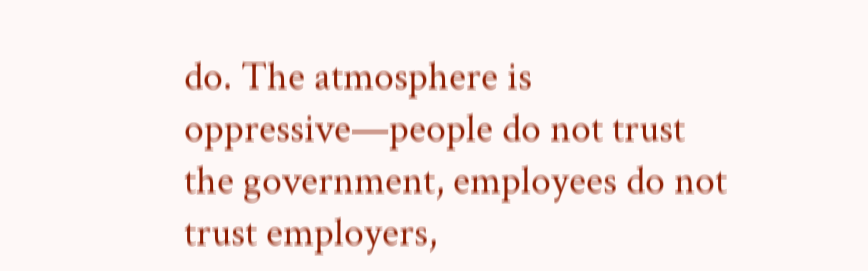do. The atmosphere is oppressive—people do not trust the government, employees do not trust employers,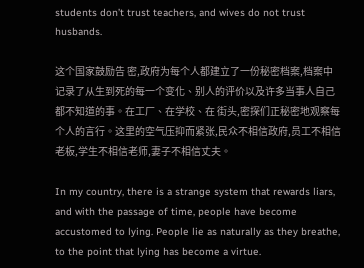students don’t trust teachers, and wives do not trust husbands.

这个国家鼓励告 密,政府为每个人都建立了一份秘密档案,档案中记录了从生到死的每一个变化、别人的评价以及许多当事人自己都不知道的事。在工厂、在学校、在 街头,密探们正秘密地观察每个人的言行。这里的空气压抑而紧张,民众不相信政府,员工不相信老板,学生不相信老师,妻子不相信丈夫。

In my country, there is a strange system that rewards liars, and with the passage of time, people have become accustomed to lying. People lie as naturally as they breathe, to the point that lying has become a virtue.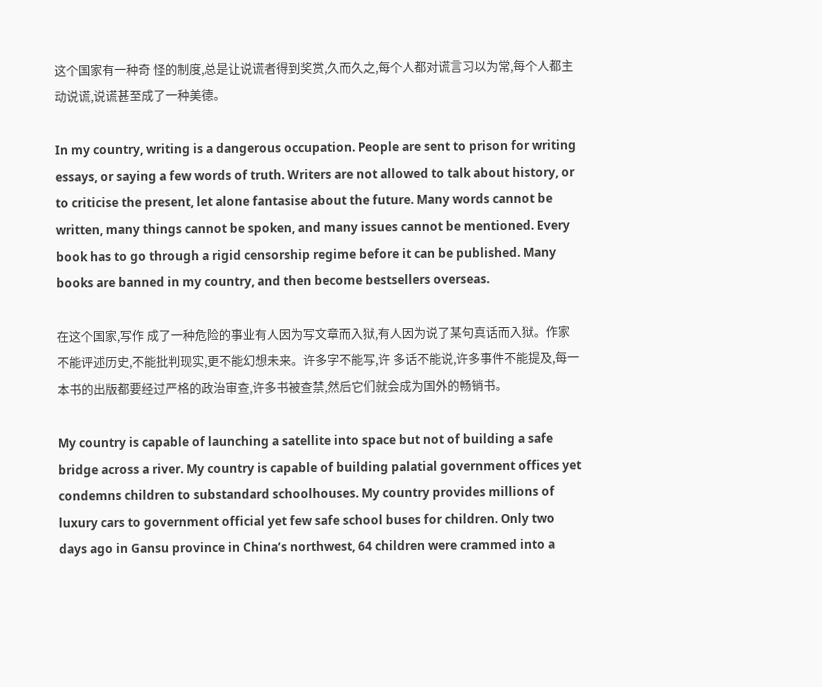这个国家有一种奇 怪的制度,总是让说谎者得到奖赏,久而久之,每个人都对谎言习以为常,每个人都主动说谎,说谎甚至成了一种美德。

In my country, writing is a dangerous occupation. People are sent to prison for writing essays, or saying a few words of truth. Writers are not allowed to talk about history, or to criticise the present, let alone fantasise about the future. Many words cannot be written, many things cannot be spoken, and many issues cannot be mentioned. Every book has to go through a rigid censorship regime before it can be published. Many books are banned in my country, and then become bestsellers overseas.

在这个国家,写作 成了一种危险的事业有人因为写文章而入狱,有人因为说了某句真话而入狱。作家不能评述历史,不能批判现实,更不能幻想未来。许多字不能写,许 多话不能说,许多事件不能提及,每一本书的出版都要经过严格的政治审查,许多书被查禁,然后它们就会成为国外的畅销书。

My country is capable of launching a satellite into space but not of building a safe bridge across a river. My country is capable of building palatial government offices yet condemns children to substandard schoolhouses. My country provides millions of luxury cars to government official yet few safe school buses for children. Only two days ago in Gansu province in China’s northwest, 64 children were crammed into a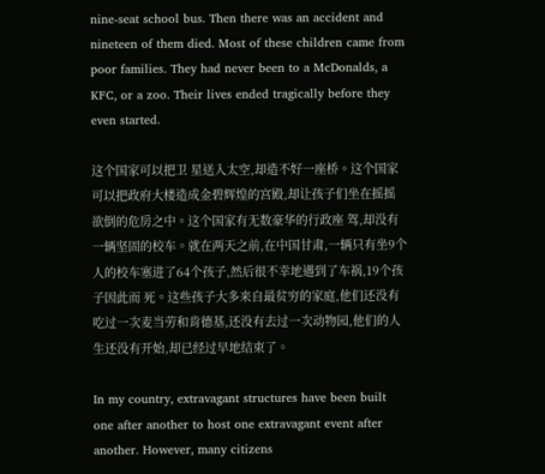nine-seat school bus. Then there was an accident and nineteen of them died. Most of these children came from poor families. They had never been to a McDonalds, a KFC, or a zoo. Their lives ended tragically before they even started.

这个国家可以把卫 星送入太空,却造不好一座桥。这个国家可以把政府大楼造成金碧辉煌的宫殿,却让孩子们坐在摇摇欲倒的危房之中。这个国家有无数豪华的行政座 驾,却没有一辆坚固的校车。就在两天之前,在中国甘肃,一辆只有坐9个人的校车塞进了64个孩子,然后很不幸地遇到了车祸,19个孩子因此而 死。这些孩子大多来自最贫穷的家庭,他们还没有吃过一次麦当劳和肯德基,还没有去过一次动物园,他们的人生还没有开始,却已经过早地结束了。

In my country, extravagant structures have been built one after another to host one extravagant event after another. However, many citizens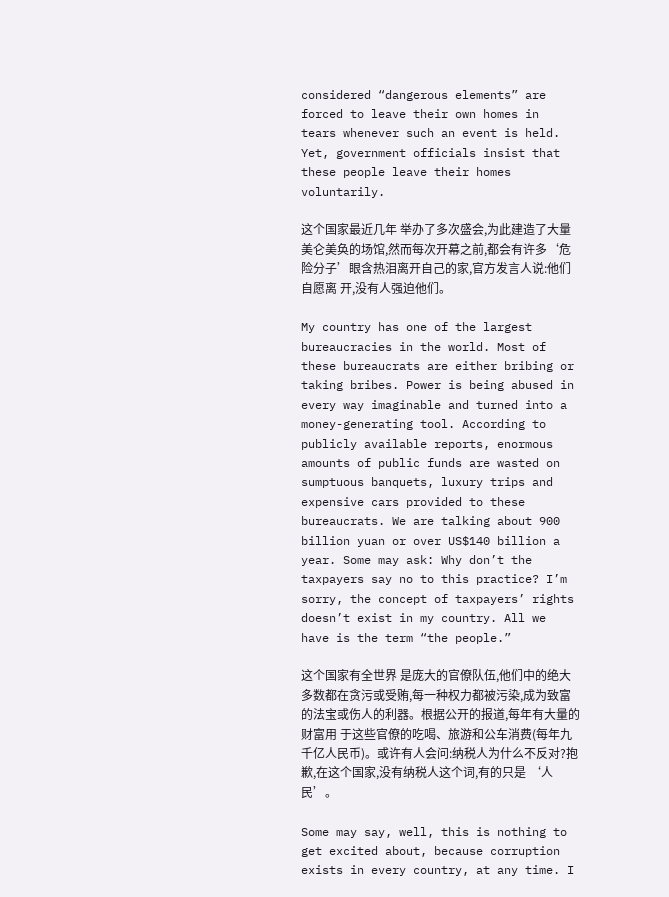considered “dangerous elements” are forced to leave their own homes in tears whenever such an event is held. Yet, government officials insist that these people leave their homes voluntarily.

这个国家最近几年 举办了多次盛会,为此建造了大量美仑美奂的场馆,然而每次开幕之前,都会有许多‘危险分子’眼含热泪离开自己的家,官方发言人说:他们自愿离 开,没有人强迫他们。

My country has one of the largest bureaucracies in the world. Most of these bureaucrats are either bribing or taking bribes. Power is being abused in every way imaginable and turned into a money-generating tool. According to publicly available reports, enormous amounts of public funds are wasted on sumptuous banquets, luxury trips and expensive cars provided to these bureaucrats. We are talking about 900 billion yuan or over US$140 billion a year. Some may ask: Why don’t the taxpayers say no to this practice? I’m sorry, the concept of taxpayers’ rights doesn’t exist in my country. All we have is the term “the people.”

这个国家有全世界 是庞大的官僚队伍,他们中的绝大多数都在贪污或受贿,每一种权力都被污染,成为致富的法宝或伤人的利器。根据公开的报道,每年有大量的财富用 于这些官僚的吃喝、旅游和公车消费(每年九千亿人民币)。或许有人会问:纳税人为什么不反对?抱歉,在这个国家,没有纳税人这个词,有的只是 ‘人民’。

Some may say, well, this is nothing to get excited about, because corruption exists in every country, at any time. I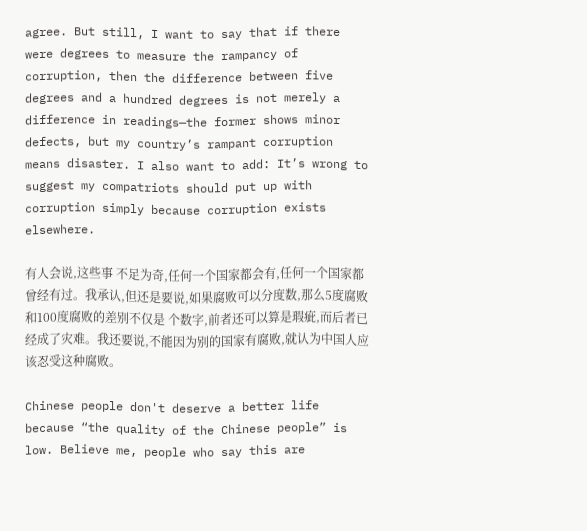agree. But still, I want to say that if there were degrees to measure the rampancy of corruption, then the difference between five degrees and a hundred degrees is not merely a difference in readings—the former shows minor defects, but my country’s rampant corruption means disaster. I also want to add: It’s wrong to suggest my compatriots should put up with corruption simply because corruption exists elsewhere.

有人会说,这些事 不足为奇,任何一个国家都会有,任何一个国家都曾经有过。我承认,但还是要说,如果腐败可以分度数,那么5度腐败和100度腐败的差别不仅是 个数字,前者还可以算是瑕疵,而后者已经成了灾难。我还要说,不能因为别的国家有腐败,就认为中国人应该忍受这种腐败。

Chinese people don't deserve a better life because “the quality of the Chinese people” is low. Believe me, people who say this are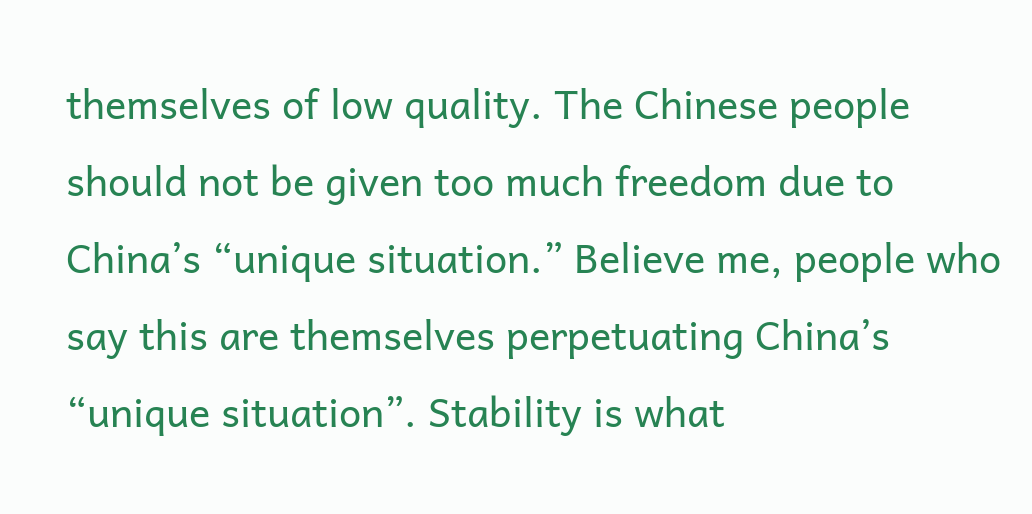themselves of low quality. The Chinese people should not be given too much freedom due to China’s “unique situation.” Believe me, people who say this are themselves perpetuating China’s “unique situation”. Stability is what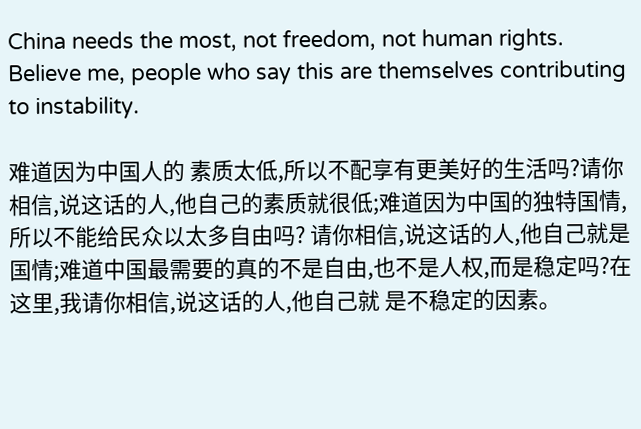China needs the most, not freedom, not human rights. Believe me, people who say this are themselves contributing to instability.

难道因为中国人的 素质太低,所以不配享有更美好的生活吗?请你相信,说这话的人,他自己的素质就很低;难道因为中国的独特国情,所以不能给民众以太多自由吗? 请你相信,说这话的人,他自己就是国情;难道中国最需要的真的不是自由,也不是人权,而是稳定吗?在这里,我请你相信,说这话的人,他自己就 是不稳定的因素。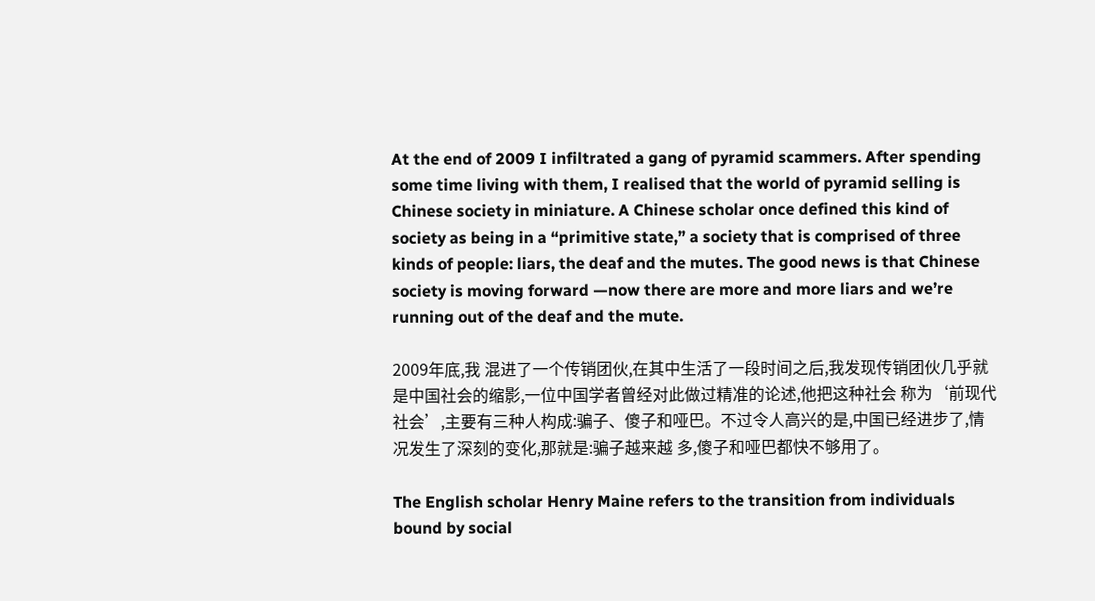At the end of 2009 I infiltrated a gang of pyramid scammers. After spending some time living with them, I realised that the world of pyramid selling is Chinese society in miniature. A Chinese scholar once defined this kind of society as being in a “primitive state,” a society that is comprised of three kinds of people: liars, the deaf and the mutes. The good news is that Chinese society is moving forward —now there are more and more liars and we’re running out of the deaf and the mute.

2009年底,我 混进了一个传销团伙,在其中生活了一段时间之后,我发现传销团伙几乎就是中国社会的缩影,一位中国学者曾经对此做过精准的论述,他把这种社会 称为‘前现代社会’,主要有三种人构成:骗子、傻子和哑巴。不过令人高兴的是,中国已经进步了,情况发生了深刻的变化,那就是:骗子越来越 多,傻子和哑巴都快不够用了。

The English scholar Henry Maine refers to the transition from individuals bound by social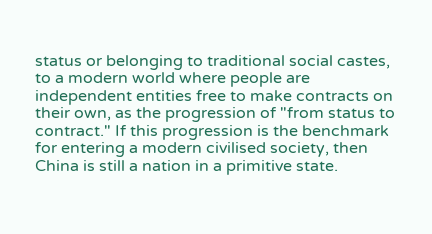status or belonging to traditional social castes, to a modern world where people are independent entities free to make contracts on their own, as the progression of "from status to contract." If this progression is the benchmark for entering a modern civilised society, then China is still a nation in a primitive state.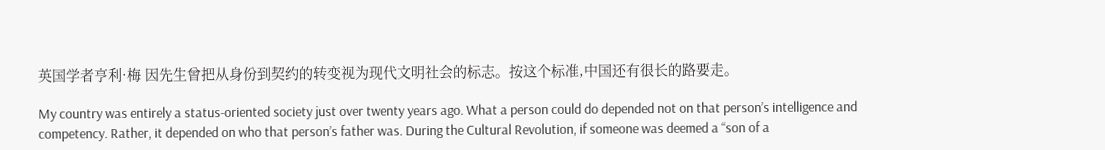英国学者亨利·梅 因先生曾把从身份到契约的转变视为现代文明社会的标志。按这个标准,中国还有很长的路要走。

My country was entirely a status-oriented society just over twenty years ago. What a person could do depended not on that person’s intelligence and competency. Rather, it depended on who that person’s father was. During the Cultural Revolution, if someone was deemed a “son of a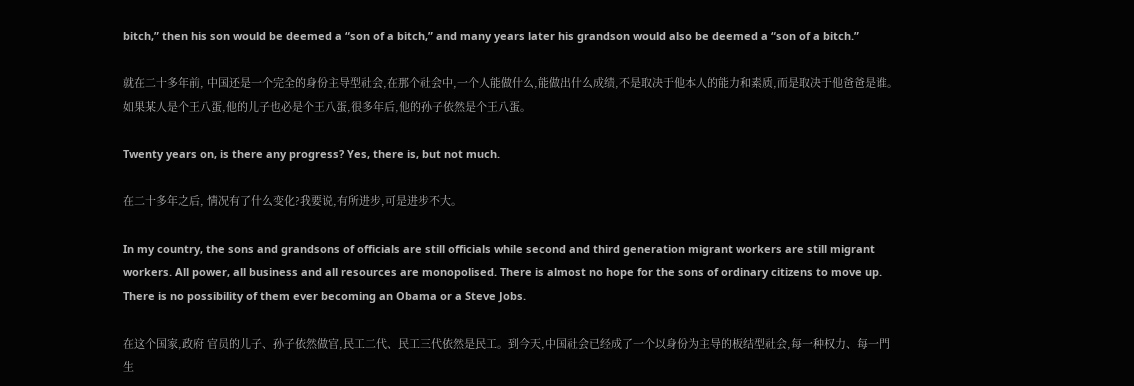bitch,” then his son would be deemed a “son of a bitch,” and many years later his grandson would also be deemed a “son of a bitch.”

就在二十多年前, 中国还是一个完全的身份主导型社会,在那个社会中,一个人能做什么,能做出什么成绩,不是取决于他本人的能力和素质,而是取决于他爸爸是谁。 如果某人是个王八蛋,他的儿子也必是个王八蛋,很多年后,他的孙子依然是个王八蛋。

Twenty years on, is there any progress? Yes, there is, but not much.

在二十多年之后, 情况有了什么变化?我要说,有所进步,可是进步不大。

In my country, the sons and grandsons of officials are still officials while second and third generation migrant workers are still migrant workers. All power, all business and all resources are monopolised. There is almost no hope for the sons of ordinary citizens to move up. There is no possibility of them ever becoming an Obama or a Steve Jobs.

在这个国家,政府 官员的儿子、孙子依然做官,民工二代、民工三代依然是民工。到今天,中国社会已经成了一个以身份为主导的板结型社会,每一种权力、每一門生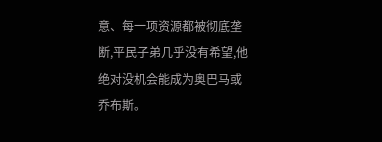意、每一项资源都被彻底垄断,平民子弟几乎没有希望,他绝对没机会能成为奥巴马或乔布斯。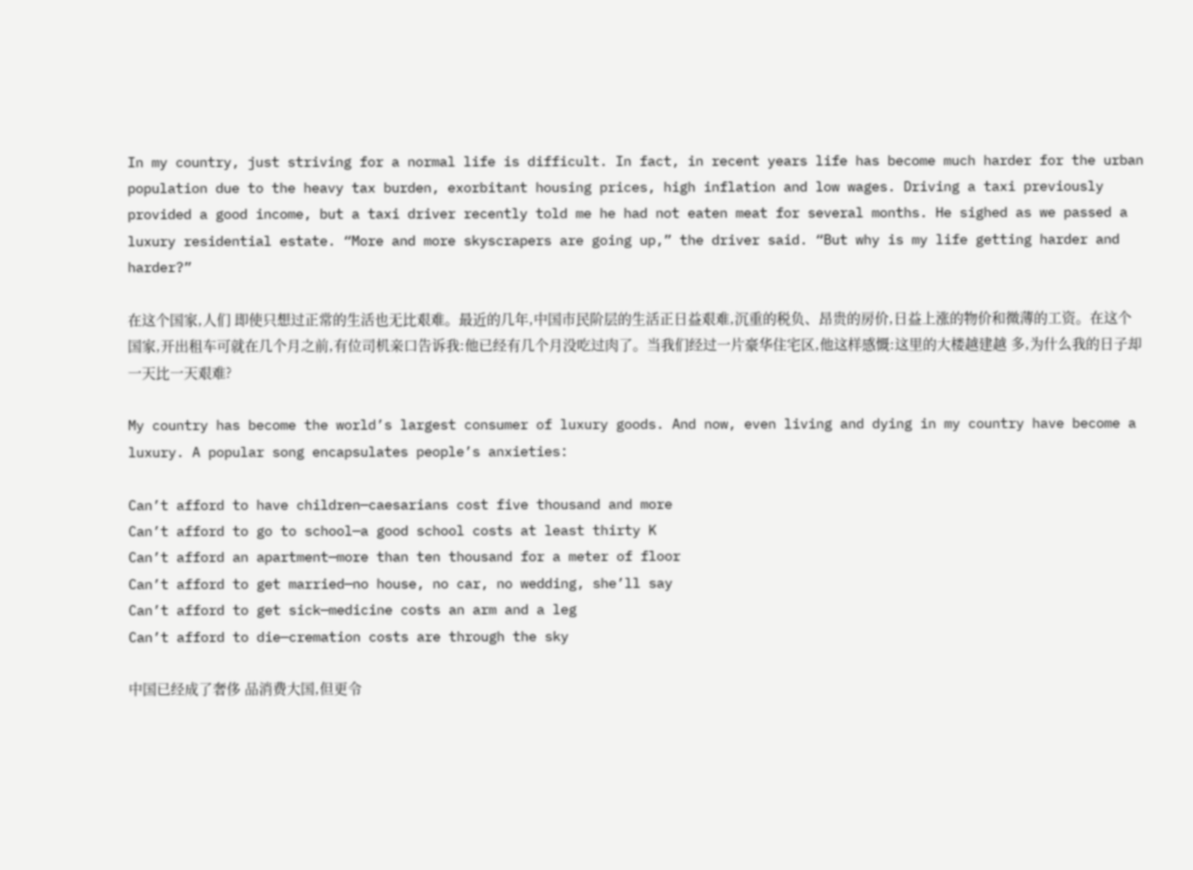In my country, just striving for a normal life is difficult. In fact, in recent years life has become much harder for the urban population due to the heavy tax burden, exorbitant housing prices, high inflation and low wages. Driving a taxi previously provided a good income, but a taxi driver recently told me he had not eaten meat for several months. He sighed as we passed a luxury residential estate. “More and more skyscrapers are going up,” the driver said. “But why is my life getting harder and harder?”

在这个国家,人们 即使只想过正常的生活也无比艰难。最近的几年,中国市民阶层的生活正日益艰难,沉重的税负、昂贵的房价,日益上涨的物价和微薄的工资。在这个 国家,开出租车可就在几个月之前,有位司机亲口告诉我:他已经有几个月没吃过肉了。当我们经过一片豪华住宅区,他这样感慨:这里的大楼越建越 多,为什么我的日子却一天比一天艰难?

My country has become the world’s largest consumer of luxury goods. And now, even living and dying in my country have become a luxury. A popular song encapsulates people’s anxieties:

Can’t afford to have children—caesarians cost five thousand and more
Can’t afford to go to school—a good school costs at least thirty K
Can’t afford an apartment—more than ten thousand for a meter of floor
Can’t afford to get married—no house, no car, no wedding, she’ll say
Can’t afford to get sick—medicine costs an arm and a leg
Can’t afford to die—cremation costs are through the sky

中国已经成了奢侈 品消费大国,但更令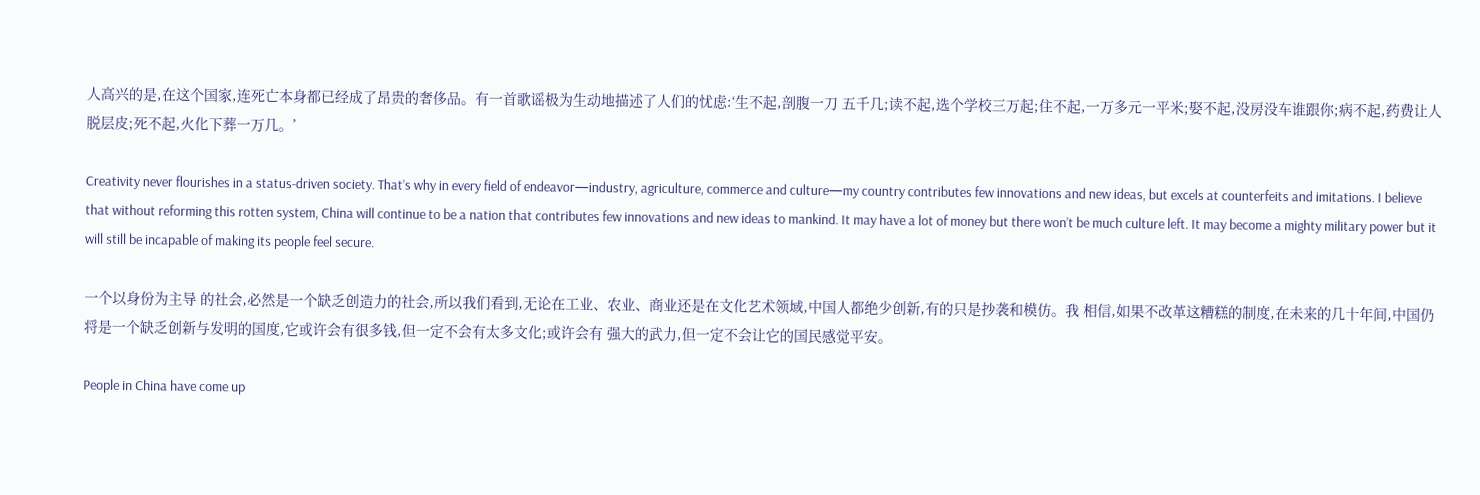人高兴的是,在这个国家,连死亡本身都已经成了昂贵的奢侈品。有一首歌谣极为生动地描述了人们的忧虑:‘生不起,剖腹一刀 五千几;读不起,选个学校三万起;住不起,一万多元一平米;娶不起,没房没车谁跟你;病不起,药费让人脱层皮;死不起,火化下葬一万几。’

Creativity never flourishes in a status-driven society. That’s why in every field of endeavor—industry, agriculture, commerce and culture—my country contributes few innovations and new ideas, but excels at counterfeits and imitations. I believe that without reforming this rotten system, China will continue to be a nation that contributes few innovations and new ideas to mankind. It may have a lot of money but there won’t be much culture left. It may become a mighty military power but it will still be incapable of making its people feel secure.

一个以身份为主导 的社会,必然是一个缺乏创造力的社会,所以我们看到,无论在工业、农业、商业还是在文化艺术领域,中国人都绝少创新,有的只是抄袭和模仿。我 相信,如果不改革这糟糕的制度,在未来的几十年间,中国仍将是一个缺乏创新与发明的国度,它或许会有很多钱,但一定不会有太多文化;或许会有 强大的武力,但一定不会让它的国民感觉平安。

People in China have come up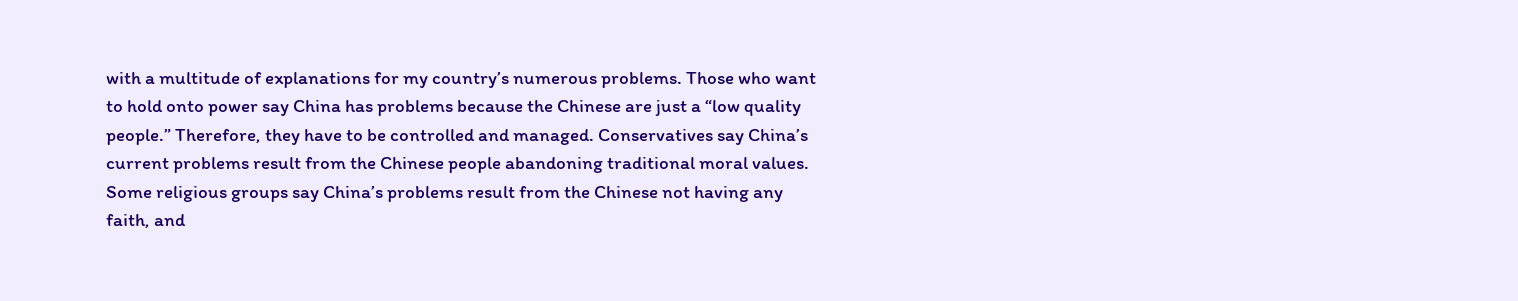with a multitude of explanations for my country’s numerous problems. Those who want to hold onto power say China has problems because the Chinese are just a “low quality people.” Therefore, they have to be controlled and managed. Conservatives say China’s current problems result from the Chinese people abandoning traditional moral values. Some religious groups say China’s problems result from the Chinese not having any faith, and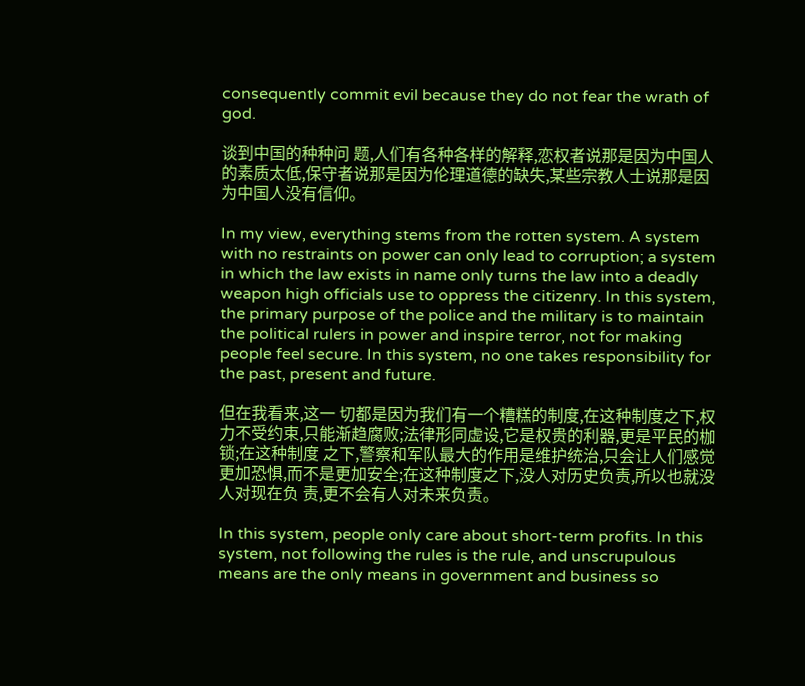consequently commit evil because they do not fear the wrath of god.

谈到中国的种种问 题,人们有各种各样的解释,恋权者说那是因为中国人的素质太低,保守者说那是因为伦理道德的缺失,某些宗教人士说那是因为中国人没有信仰。

In my view, everything stems from the rotten system. A system with no restraints on power can only lead to corruption; a system in which the law exists in name only turns the law into a deadly weapon high officials use to oppress the citizenry. In this system, the primary purpose of the police and the military is to maintain the political rulers in power and inspire terror, not for making people feel secure. In this system, no one takes responsibility for the past, present and future.

但在我看来,这一 切都是因为我们有一个糟糕的制度,在这种制度之下,权力不受约束,只能渐趋腐败;法律形同虚设,它是权贵的利器,更是平民的枷锁;在这种制度 之下,警察和军队最大的作用是维护统治,只会让人们感觉更加恐惧,而不是更加安全;在这种制度之下,没人对历史负责,所以也就没人对现在负 责,更不会有人对未来负责。

In this system, people only care about short-term profits. In this system, not following the rules is the rule, and unscrupulous means are the only means in government and business so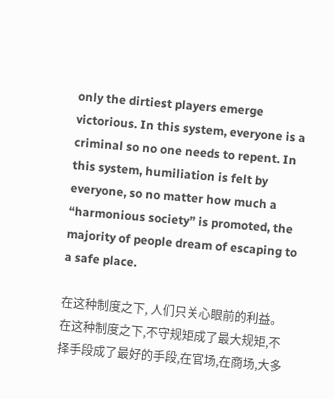only the dirtiest players emerge victorious. In this system, everyone is a criminal so no one needs to repent. In this system, humiliation is felt by everyone, so no matter how much a “harmonious society” is promoted, the majority of people dream of escaping to a safe place.

在这种制度之下, 人们只关心眼前的利益。在这种制度之下,不守规矩成了最大规矩,不择手段成了最好的手段,在官场,在商场,大多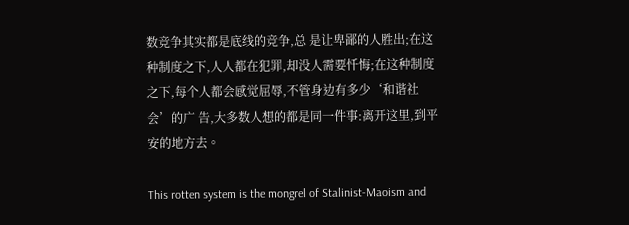数竞争其实都是底线的竞争,总 是让卑鄙的人胜出;在这种制度之下,人人都在犯罪,却没人需要忏悔;在这种制度之下,每个人都会感觉屈辱,不管身边有多少‘和谐社会’的广 告,大多数人想的都是同一件事:离开这里,到平安的地方去。

This rotten system is the mongrel of Stalinist-Maoism and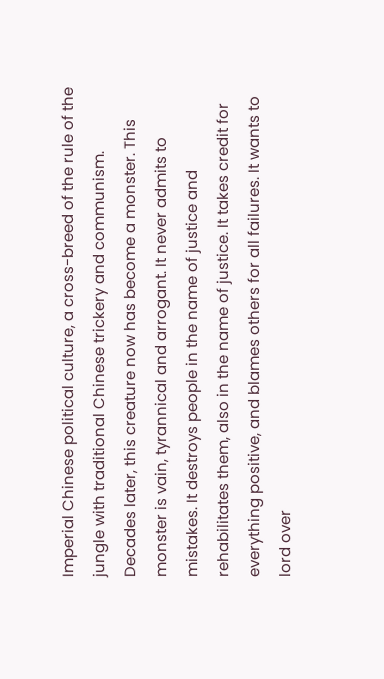Imperial Chinese political culture, a cross-breed of the rule of the jungle with traditional Chinese trickery and communism. Decades later, this creature now has become a monster. This monster is vain, tyrannical and arrogant. It never admits to mistakes. It destroys people in the name of justice and rehabilitates them, also in the name of justice. It takes credit for everything positive, and blames others for all failures. It wants to lord over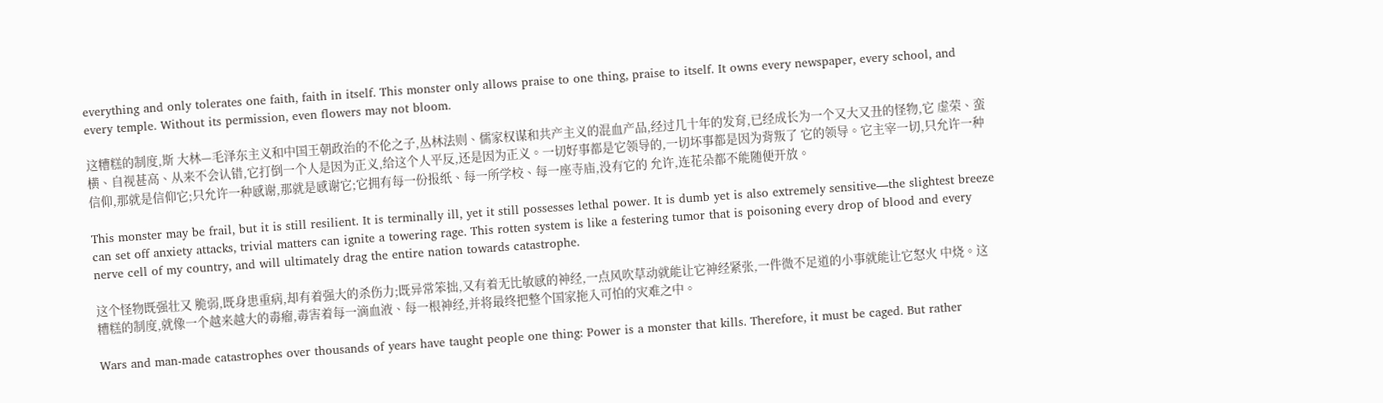everything and only tolerates one faith, faith in itself. This monster only allows praise to one thing, praise to itself. It owns every newspaper, every school, and every temple. Without its permission, even flowers may not bloom.

这糟糕的制度,斯 大林—毛泽东主义和中国王朝政治的不伦之子,丛林法则、儒家权谋和共产主义的混血产品,经过几十年的发育,已经成长为一个又大又丑的怪物,它 虚荣、蛮横、自视甚高、从来不会认错,它打倒一个人是因为正义,给这个人平反,还是因为正义。一切好事都是它领导的,一切坏事都是因为背叛了 它的领导。它主宰一切,只允许一种信仰,那就是信仰它;只允许一种感谢,那就是感谢它;它拥有每一份报纸、每一所学校、每一座寺庙,没有它的 允许,连花朵都不能随便开放。

This monster may be frail, but it is still resilient. It is terminally ill, yet it still possesses lethal power. It is dumb yet is also extremely sensitive—the slightest breeze can set off anxiety attacks, trivial matters can ignite a towering rage. This rotten system is like a festering tumor that is poisoning every drop of blood and every nerve cell of my country, and will ultimately drag the entire nation towards catastrophe.

这个怪物既强壮又 脆弱,既身患重病,却有着强大的杀伤力;既异常笨拙,又有着无比敏感的神经,一点风吹草动就能让它神经紧张,一件微不足道的小事就能让它怒火 中烧。这糟糕的制度,就像一个越来越大的毒瘤,毒害着每一滴血液、每一根神经,并将最终把整个国家拖入可怕的灾难之中。

Wars and man-made catastrophes over thousands of years have taught people one thing: Power is a monster that kills. Therefore, it must be caged. But rather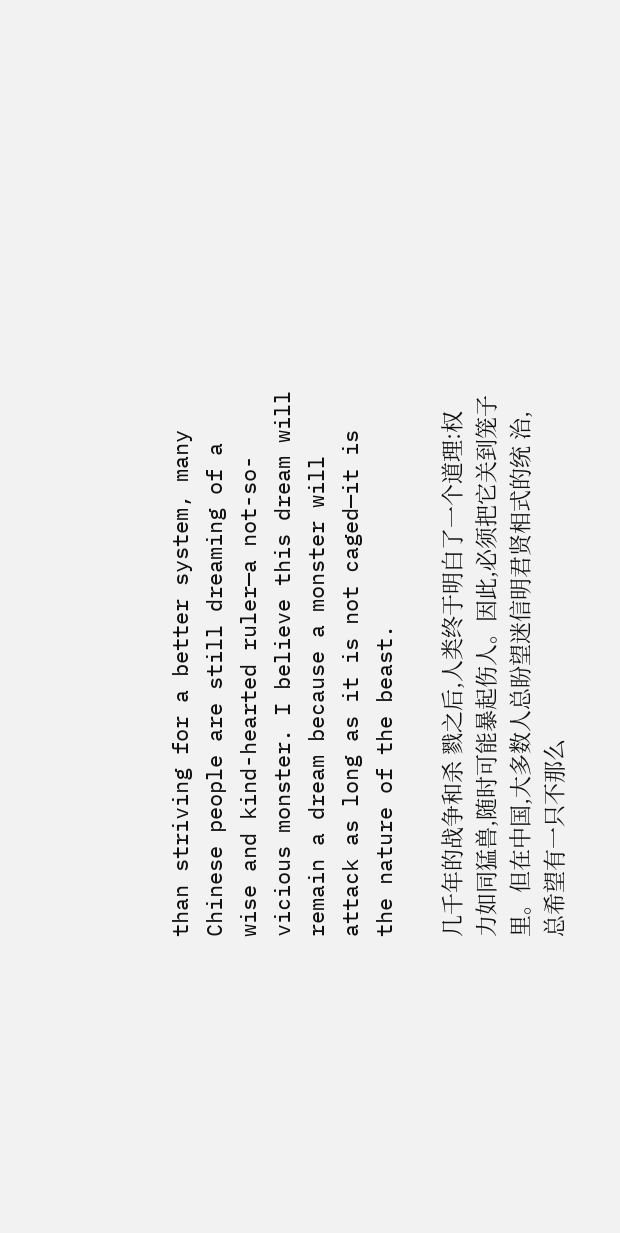than striving for a better system, many Chinese people are still dreaming of a wise and kind-hearted ruler—a not-so-vicious monster. I believe this dream will remain a dream because a monster will attack as long as it is not caged—it is the nature of the beast.

几千年的战争和杀 戮之后,人类终于明白了一个道理:权力如同猛兽,随时可能暴起伤人。因此,必须把它关到笼子里。但在中国,大多数人总盼望迷信明君贤相式的统 治,总希望有一只不那么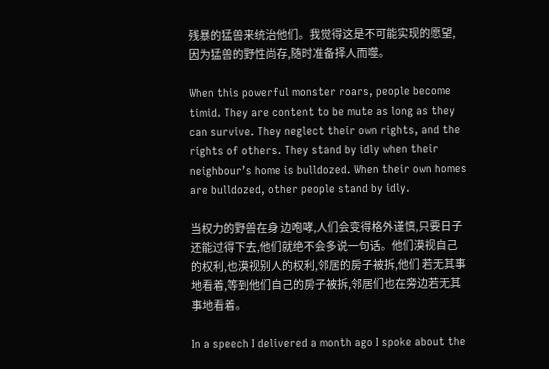残暴的猛兽来统治他们。我觉得这是不可能实现的愿望,因为猛兽的野性尚存,随时准备择人而噬。

When this powerful monster roars, people become timid. They are content to be mute as long as they can survive. They neglect their own rights, and the rights of others. They stand by idly when their neighbour’s home is bulldozed. When their own homes are bulldozed, other people stand by idly.

当权力的野兽在身 边咆哮,人们会变得格外谨慎,只要日子还能过得下去,他们就绝不会多说一句话。他们漠视自己的权利,也漠视别人的权利,邻居的房子被拆,他们 若无其事地看着,等到他们自己的房子被拆,邻居们也在旁边若无其事地看着。

In a speech I delivered a month ago I spoke about the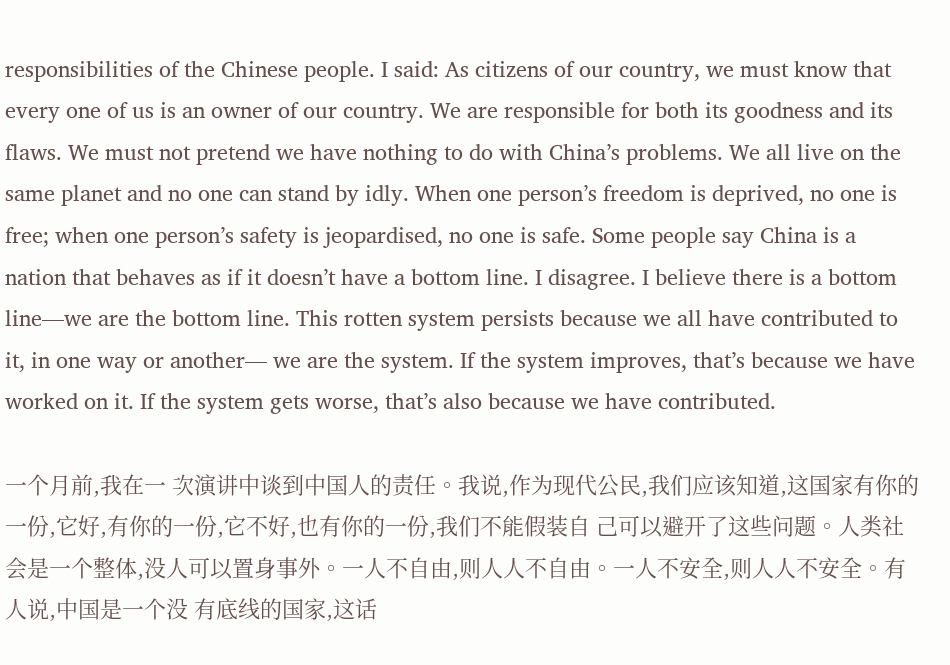responsibilities of the Chinese people. I said: As citizens of our country, we must know that every one of us is an owner of our country. We are responsible for both its goodness and its flaws. We must not pretend we have nothing to do with China’s problems. We all live on the same planet and no one can stand by idly. When one person’s freedom is deprived, no one is free; when one person’s safety is jeopardised, no one is safe. Some people say China is a nation that behaves as if it doesn’t have a bottom line. I disagree. I believe there is a bottom line—we are the bottom line. This rotten system persists because we all have contributed to it, in one way or another— we are the system. If the system improves, that’s because we have worked on it. If the system gets worse, that’s also because we have contributed.

一个月前,我在一 次演讲中谈到中国人的责任。我说,作为现代公民,我们应该知道,这国家有你的一份,它好,有你的一份,它不好,也有你的一份,我们不能假装自 己可以避开了这些问题。人类社会是一个整体,没人可以置身事外。一人不自由,则人人不自由。一人不安全,则人人不安全。有人说,中国是一个没 有底线的国家,这话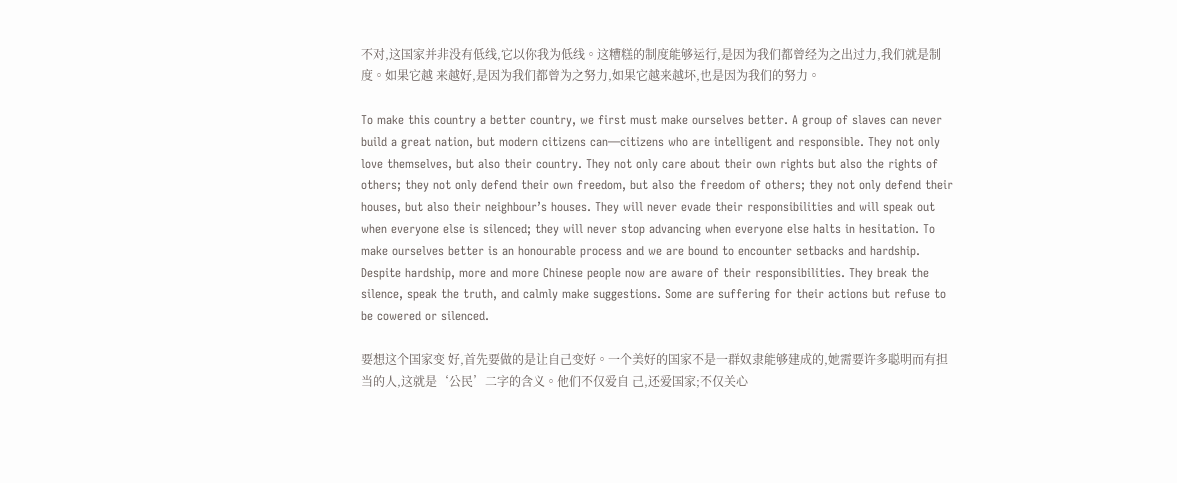不对,这国家并非没有低线,它以你我为低线。这糟糕的制度能够运行,是因为我们都曾经为之出过力,我们就是制度。如果它越 来越好,是因为我们都曾为之努力,如果它越来越坏,也是因为我们的努力。

To make this country a better country, we first must make ourselves better. A group of slaves can never build a great nation, but modern citizens can—citizens who are intelligent and responsible. They not only love themselves, but also their country. They not only care about their own rights but also the rights of others; they not only defend their own freedom, but also the freedom of others; they not only defend their houses, but also their neighbour’s houses. They will never evade their responsibilities and will speak out when everyone else is silenced; they will never stop advancing when everyone else halts in hesitation. To make ourselves better is an honourable process and we are bound to encounter setbacks and hardship. Despite hardship, more and more Chinese people now are aware of their responsibilities. They break the silence, speak the truth, and calmly make suggestions. Some are suffering for their actions but refuse to be cowered or silenced.

要想这个国家变 好,首先要做的是让自己变好。一个美好的国家不是一群奴隶能够建成的,她需要许多聪明而有担当的人,这就是‘公民’二字的含义。他们不仅爱自 己,还爱国家;不仅关心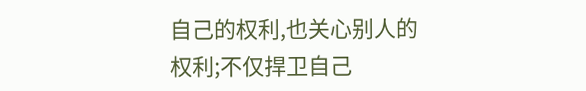自己的权利,也关心别人的权利;不仅捍卫自己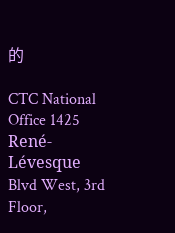的

CTC National Office 1425 René-Lévesque Blvd West, 3rd Floor,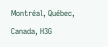Montréal, Québec, Canada, H3G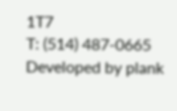1T7
T: (514) 487-0665
Developed by plank